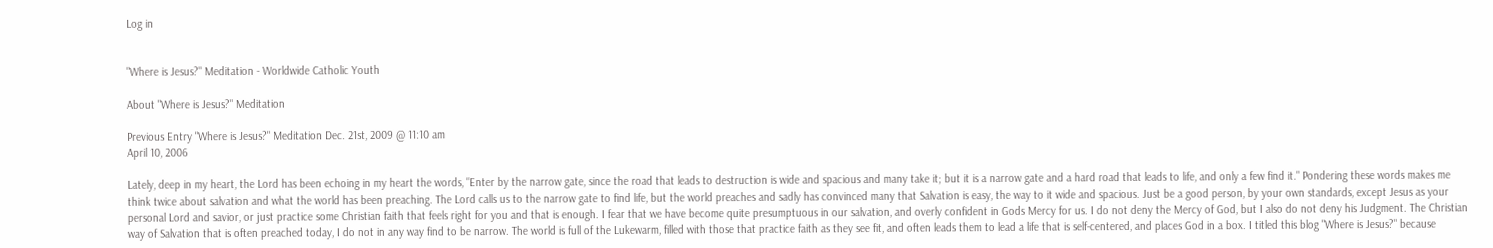Log in


"Where is Jesus?" Meditation - Worldwide Catholic Youth

About "Where is Jesus?" Meditation

Previous Entry "Where is Jesus?" Meditation Dec. 21st, 2009 @ 11:10 am
April 10, 2006

Lately, deep in my heart, the Lord has been echoing in my heart the words, "Enter by the narrow gate, since the road that leads to destruction is wide and spacious and many take it; but it is a narrow gate and a hard road that leads to life, and only a few find it." Pondering these words makes me think twice about salvation and what the world has been preaching. The Lord calls us to the narrow gate to find life, but the world preaches and sadly has convinced many that Salvation is easy, the way to it wide and spacious. Just be a good person, by your own standards, except Jesus as your personal Lord and savior, or just practice some Christian faith that feels right for you and that is enough. I fear that we have become quite presumptuous in our salvation, and overly confident in Gods Mercy for us. I do not deny the Mercy of God, but I also do not deny his Judgment. The Christian way of Salvation that is often preached today, I do not in any way find to be narrow. The world is full of the Lukewarm, filled with those that practice faith as they see fit, and often leads them to lead a life that is self-centered, and places God in a box. I titled this blog "Where is Jesus?" because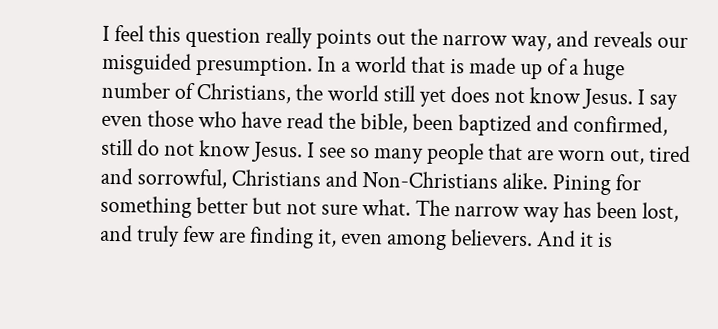I feel this question really points out the narrow way, and reveals our misguided presumption. In a world that is made up of a huge number of Christians, the world still yet does not know Jesus. I say even those who have read the bible, been baptized and confirmed, still do not know Jesus. I see so many people that are worn out, tired and sorrowful, Christians and Non-Christians alike. Pining for something better but not sure what. The narrow way has been lost, and truly few are finding it, even among believers. And it is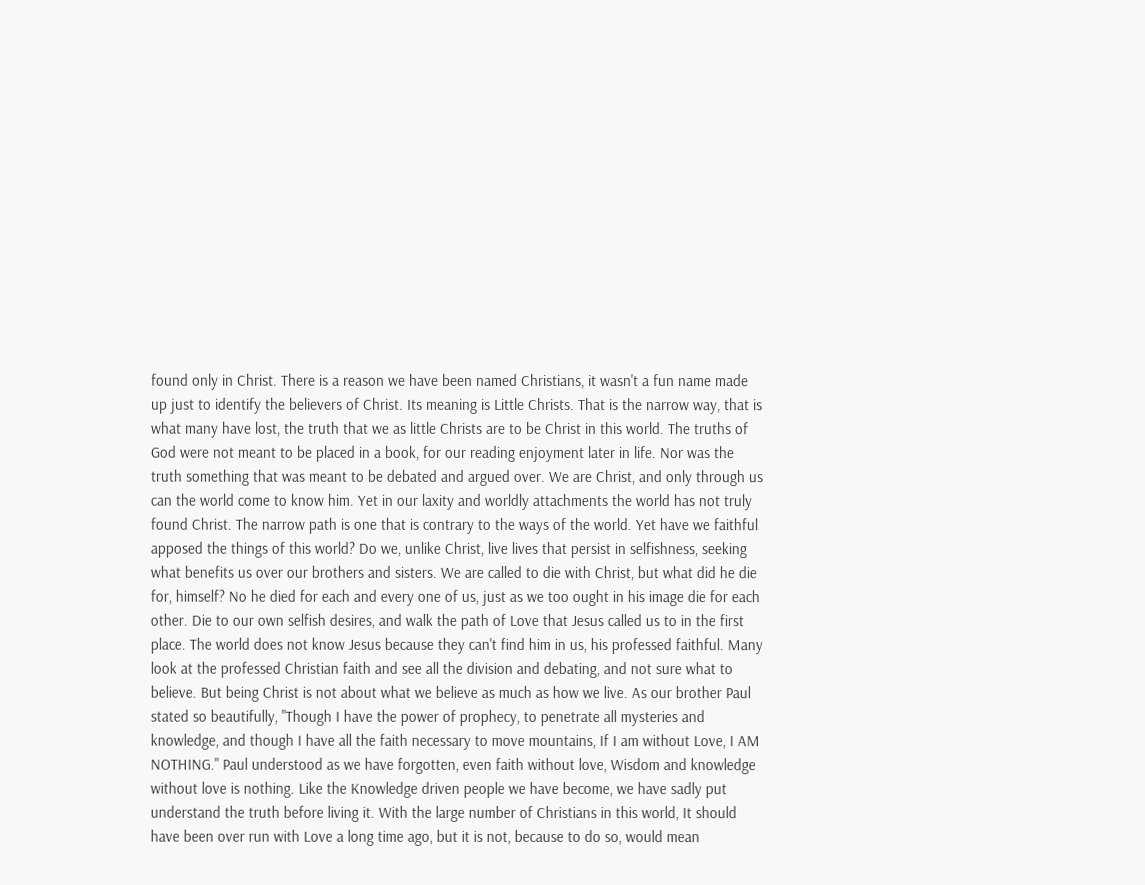found only in Christ. There is a reason we have been named Christians, it wasn't a fun name made up just to identify the believers of Christ. Its meaning is Little Christs. That is the narrow way, that is what many have lost, the truth that we as little Christs are to be Christ in this world. The truths of God were not meant to be placed in a book, for our reading enjoyment later in life. Nor was the truth something that was meant to be debated and argued over. We are Christ, and only through us can the world come to know him. Yet in our laxity and worldly attachments the world has not truly found Christ. The narrow path is one that is contrary to the ways of the world. Yet have we faithful apposed the things of this world? Do we, unlike Christ, live lives that persist in selfishness, seeking what benefits us over our brothers and sisters. We are called to die with Christ, but what did he die for, himself? No he died for each and every one of us, just as we too ought in his image die for each other. Die to our own selfish desires, and walk the path of Love that Jesus called us to in the first place. The world does not know Jesus because they can't find him in us, his professed faithful. Many look at the professed Christian faith and see all the division and debating, and not sure what to believe. But being Christ is not about what we believe as much as how we live. As our brother Paul stated so beautifully, "Though I have the power of prophecy, to penetrate all mysteries and knowledge, and though I have all the faith necessary to move mountains, If I am without Love, I AM NOTHING." Paul understood as we have forgotten, even faith without love, Wisdom and knowledge without love is nothing. Like the Knowledge driven people we have become, we have sadly put understand the truth before living it. With the large number of Christians in this world, It should have been over run with Love a long time ago, but it is not, because to do so, would mean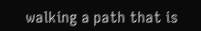walking a path that is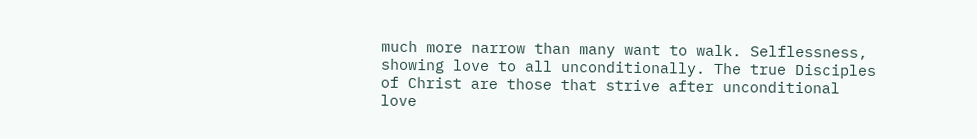much more narrow than many want to walk. Selflessness, showing love to all unconditionally. The true Disciples of Christ are those that strive after unconditional love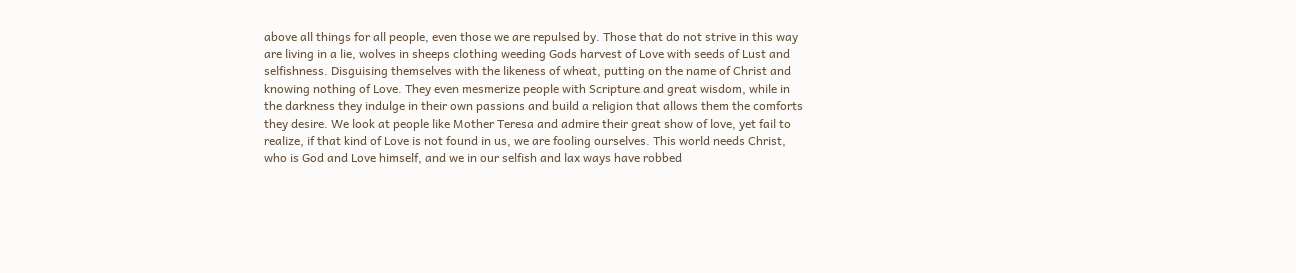above all things for all people, even those we are repulsed by. Those that do not strive in this way are living in a lie, wolves in sheeps clothing weeding Gods harvest of Love with seeds of Lust and selfishness. Disguising themselves with the likeness of wheat, putting on the name of Christ and knowing nothing of Love. They even mesmerize people with Scripture and great wisdom, while in the darkness they indulge in their own passions and build a religion that allows them the comforts they desire. We look at people like Mother Teresa and admire their great show of love, yet fail to realize, if that kind of Love is not found in us, we are fooling ourselves. This world needs Christ, who is God and Love himself, and we in our selfish and lax ways have robbed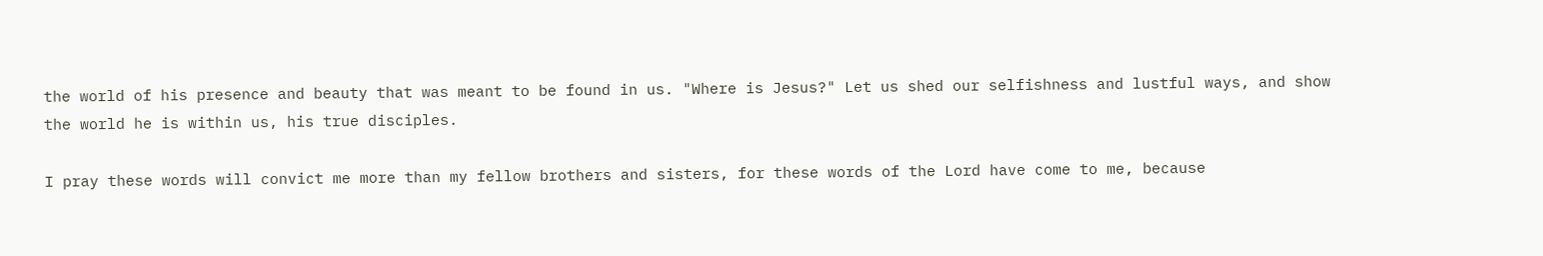the world of his presence and beauty that was meant to be found in us. "Where is Jesus?" Let us shed our selfishness and lustful ways, and show the world he is within us, his true disciples.

I pray these words will convict me more than my fellow brothers and sisters, for these words of the Lord have come to me, because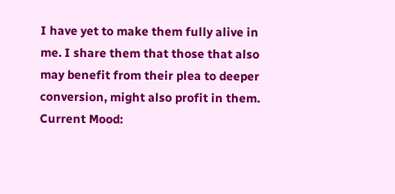I have yet to make them fully alive in me. I share them that those that also may benefit from their plea to deeper conversion, might also profit in them.
Current Mood: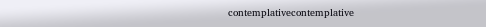contemplativecontemplative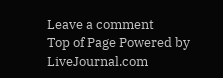Leave a comment
Top of Page Powered by LiveJournal.com